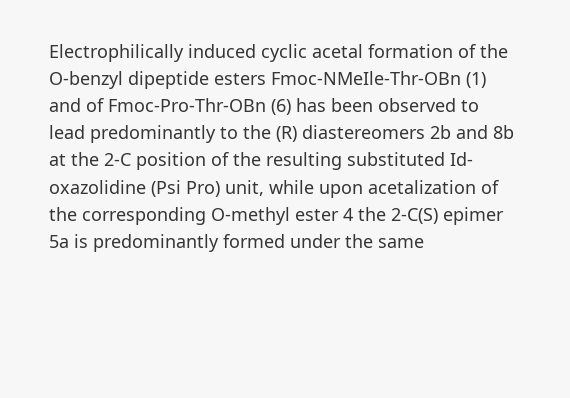Electrophilically induced cyclic acetal formation of the O-benzyl dipeptide esters Fmoc-NMeIle-Thr-OBn (1) and of Fmoc-Pro-Thr-OBn (6) has been observed to lead predominantly to the (R) diastereomers 2b and 8b at the 2-C position of the resulting substituted Id-oxazolidine (Psi Pro) unit, while upon acetalization of the corresponding O-methyl ester 4 the 2-C(S) epimer 5a is predominantly formed under the same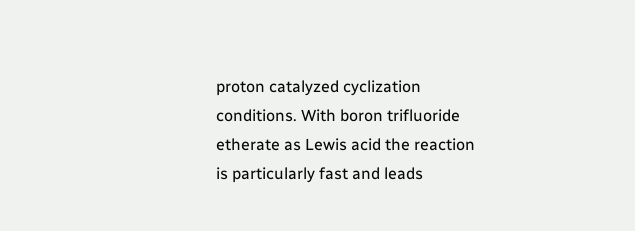proton catalyzed cyclization conditions. With boron trifluoride etherate as Lewis acid the reaction is particularly fast and leads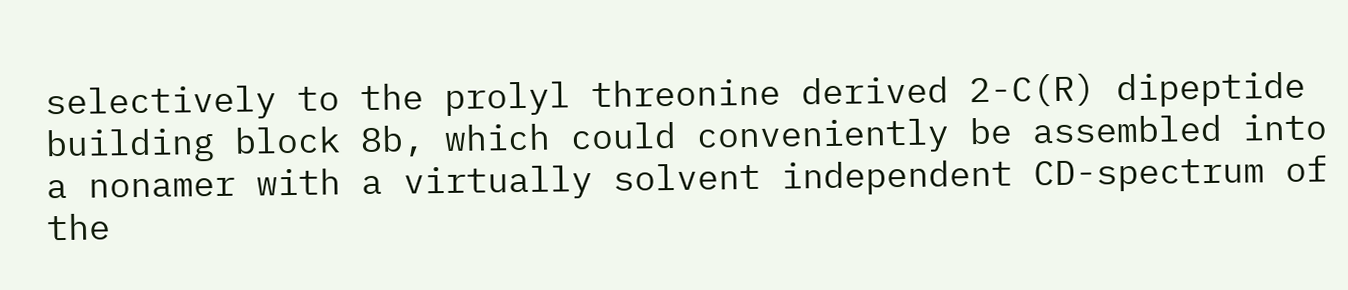selectively to the prolyl threonine derived 2-C(R) dipeptide building block 8b, which could conveniently be assembled into a nonamer with a virtually solvent independent CD-spectrum of the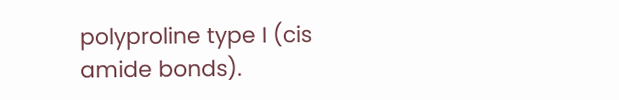polyproline type I (cis amide bonds).